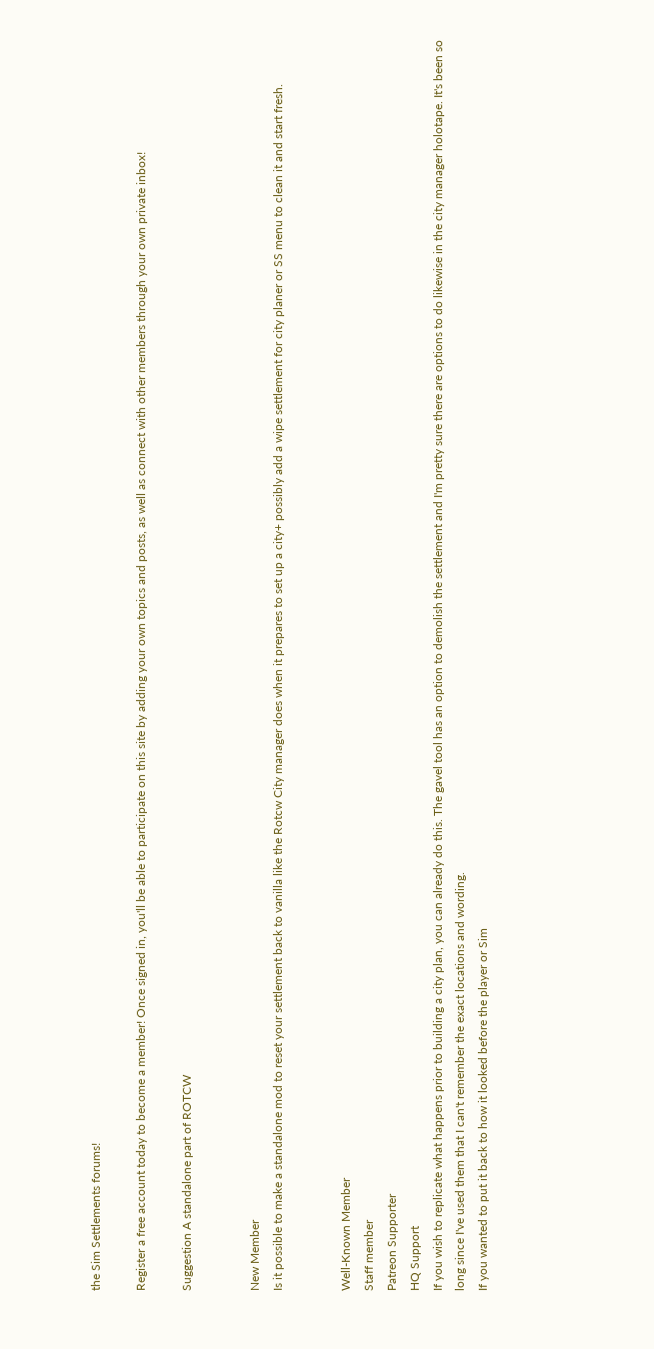the Sim Settlements forums!

Register a free account today to become a member! Once signed in, you'll be able to participate on this site by adding your own topics and posts, as well as connect with other members through your own private inbox!

Suggestion A standalone part of ROTCW


New Member
Is it possible to make a standalone mod to reset your settlement back to vanilla like the Rotcw City manager does when it prepares to set up a city+ possibly add a wipe settlement for city planer or SS menu to clean it and start fresh.


Well-Known Member
Staff member
Patreon Supporter
HQ Support
If you wish to replicate what happens prior to building a city plan, you can already do this. The gavel tool has an option to demolish the settlement and I'm pretty sure there are options to do likewise in the city manager holotape. It's been so long since I've used them that I can't remember the exact locations and wording.
If you wanted to put it back to how it looked before the player or Sim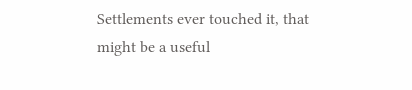Settlements ever touched it, that might be a useful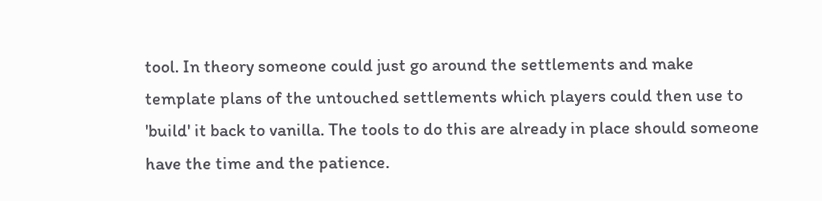tool. In theory someone could just go around the settlements and make template plans of the untouched settlements which players could then use to 'build' it back to vanilla. The tools to do this are already in place should someone have the time and the patience.